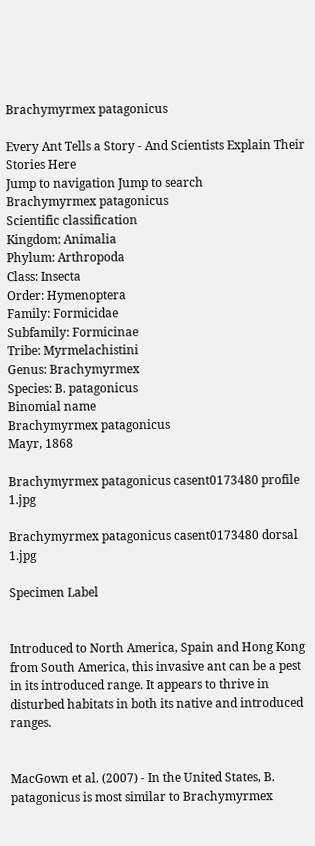Brachymyrmex patagonicus

Every Ant Tells a Story - And Scientists Explain Their Stories Here
Jump to navigation Jump to search
Brachymyrmex patagonicus
Scientific classification
Kingdom: Animalia
Phylum: Arthropoda
Class: Insecta
Order: Hymenoptera
Family: Formicidae
Subfamily: Formicinae
Tribe: Myrmelachistini
Genus: Brachymyrmex
Species: B. patagonicus
Binomial name
Brachymyrmex patagonicus
Mayr, 1868

Brachymyrmex patagonicus casent0173480 profile 1.jpg

Brachymyrmex patagonicus casent0173480 dorsal 1.jpg

Specimen Label


Introduced to North America, Spain and Hong Kong from South America, this invasive ant can be a pest in its introduced range. It appears to thrive in disturbed habitats in both its native and introduced ranges.


MacGown et al. (2007) - In the United States, B. patagonicus is most similar to Brachymyrmex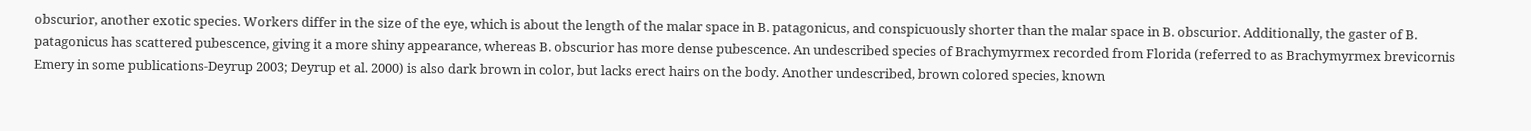obscurior, another exotic species. Workers differ in the size of the eye, which is about the length of the malar space in B. patagonicus, and conspicuously shorter than the malar space in B. obscurior. Additionally, the gaster of B. patagonicus has scattered pubescence, giving it a more shiny appearance, whereas B. obscurior has more dense pubescence. An undescribed species of Brachymyrmex recorded from Florida (referred to as Brachymyrmex brevicornis Emery in some publications-Deyrup 2003; Deyrup et al. 2000) is also dark brown in color, but lacks erect hairs on the body. Another undescribed, brown colored species, known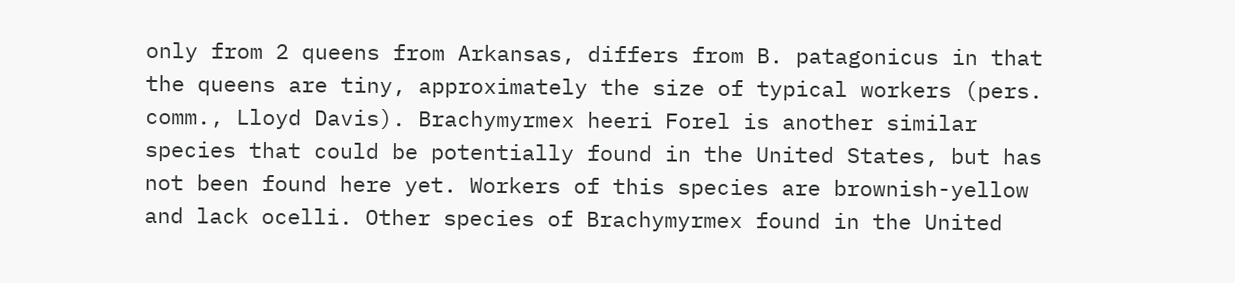only from 2 queens from Arkansas, differs from B. patagonicus in that the queens are tiny, approximately the size of typical workers (pers. comm., Lloyd Davis). Brachymyrmex heeri Forel is another similar species that could be potentially found in the United States, but has not been found here yet. Workers of this species are brownish-yellow and lack ocelli. Other species of Brachymyrmex found in the United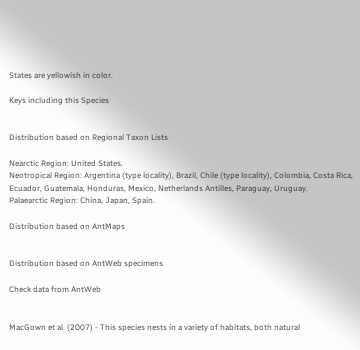States are yellowish in color.

Keys including this Species


Distribution based on Regional Taxon Lists

Nearctic Region: United States.
Neotropical Region: Argentina (type locality), Brazil, Chile (type locality), Colombia, Costa Rica, Ecuador, Guatemala, Honduras, Mexico, Netherlands Antilles, Paraguay, Uruguay.
Palaearctic Region: China, Japan, Spain.

Distribution based on AntMaps


Distribution based on AntWeb specimens

Check data from AntWeb


MacGown et al. (2007) - This species nests in a variety of habitats, both natural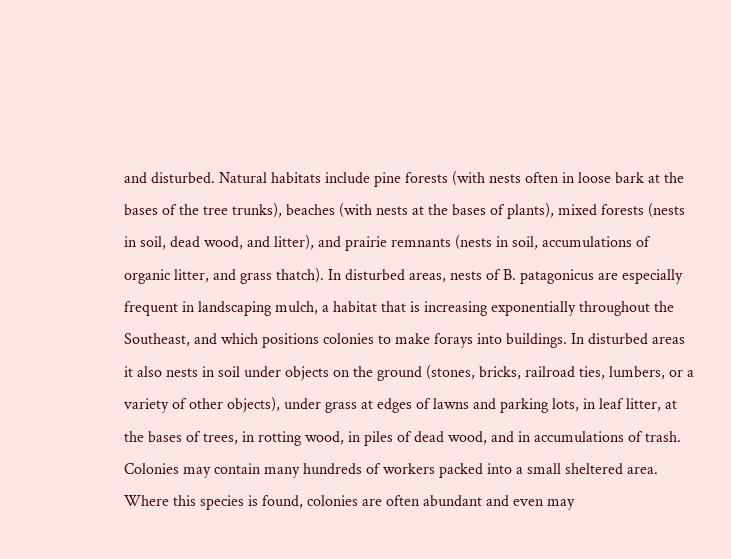and disturbed. Natural habitats include pine forests (with nests often in loose bark at the bases of the tree trunks), beaches (with nests at the bases of plants), mixed forests (nests in soil, dead wood, and litter), and prairie remnants (nests in soil, accumulations of organic litter, and grass thatch). In disturbed areas, nests of B. patagonicus are especially frequent in landscaping mulch, a habitat that is increasing exponentially throughout the Southeast, and which positions colonies to make forays into buildings. In disturbed areas it also nests in soil under objects on the ground (stones, bricks, railroad ties, lumbers, or a variety of other objects), under grass at edges of lawns and parking lots, in leaf litter, at the bases of trees, in rotting wood, in piles of dead wood, and in accumulations of trash. Colonies may contain many hundreds of workers packed into a small sheltered area. Where this species is found, colonies are often abundant and even may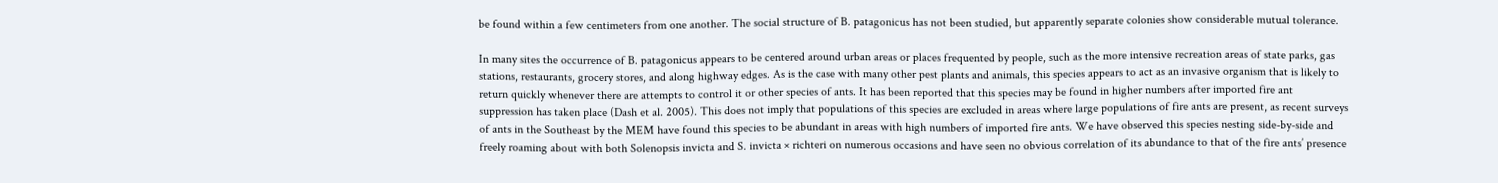be found within a few centimeters from one another. The social structure of B. patagonicus has not been studied, but apparently separate colonies show considerable mutual tolerance.

In many sites the occurrence of B. patagonicus appears to be centered around urban areas or places frequented by people, such as the more intensive recreation areas of state parks, gas stations, restaurants, grocery stores, and along highway edges. As is the case with many other pest plants and animals, this species appears to act as an invasive organism that is likely to return quickly whenever there are attempts to control it or other species of ants. It has been reported that this species may be found in higher numbers after imported fire ant suppression has taken place (Dash et al. 2005). This does not imply that populations of this species are excluded in areas where large populations of fire ants are present, as recent surveys of ants in the Southeast by the MEM have found this species to be abundant in areas with high numbers of imported fire ants. We have observed this species nesting side-by-side and freely roaming about with both Solenopsis invicta and S. invicta × richteri on numerous occasions and have seen no obvious correlation of its abundance to that of the fire ants’ presence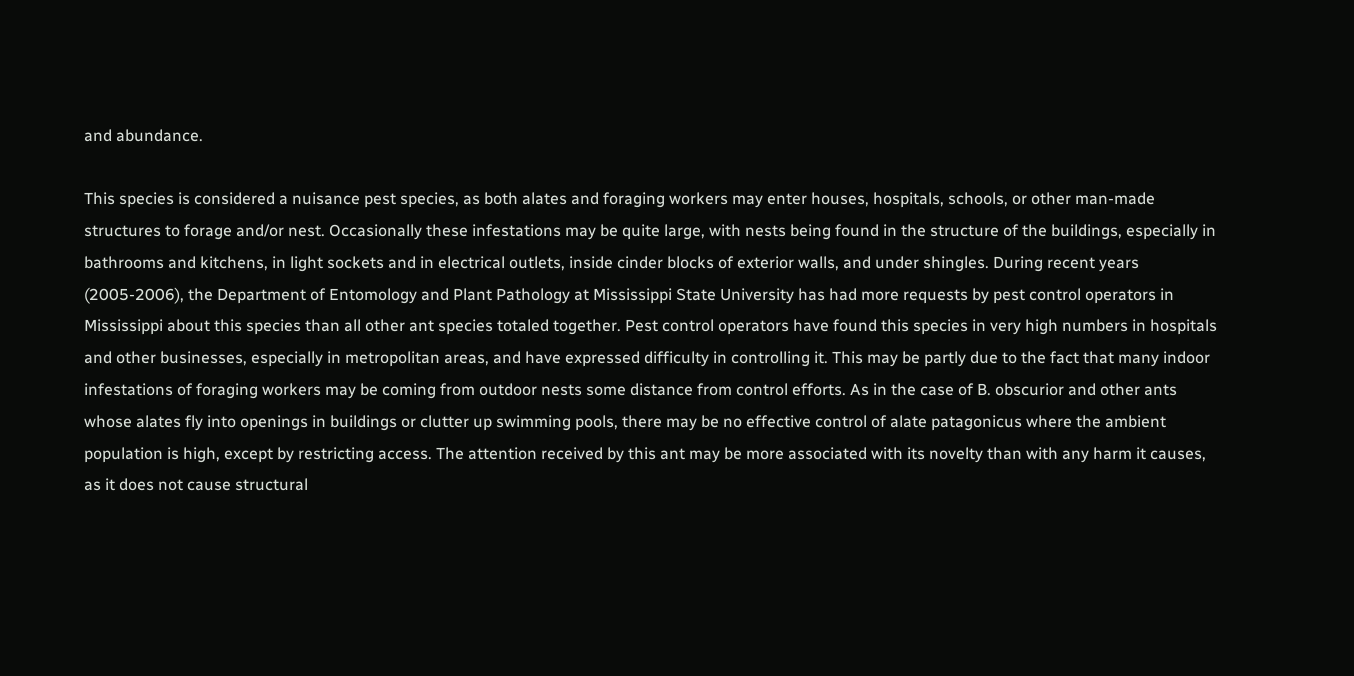and abundance.

This species is considered a nuisance pest species, as both alates and foraging workers may enter houses, hospitals, schools, or other man-made structures to forage and/or nest. Occasionally these infestations may be quite large, with nests being found in the structure of the buildings, especially in bathrooms and kitchens, in light sockets and in electrical outlets, inside cinder blocks of exterior walls, and under shingles. During recent years (2005-2006), the Department of Entomology and Plant Pathology at Mississippi State University has had more requests by pest control operators in Mississippi about this species than all other ant species totaled together. Pest control operators have found this species in very high numbers in hospitals and other businesses, especially in metropolitan areas, and have expressed difficulty in controlling it. This may be partly due to the fact that many indoor infestations of foraging workers may be coming from outdoor nests some distance from control efforts. As in the case of B. obscurior and other ants whose alates fly into openings in buildings or clutter up swimming pools, there may be no effective control of alate patagonicus where the ambient population is high, except by restricting access. The attention received by this ant may be more associated with its novelty than with any harm it causes, as it does not cause structural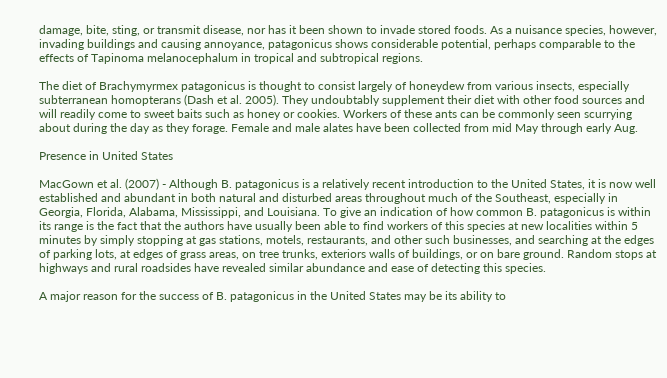damage, bite, sting, or transmit disease, nor has it been shown to invade stored foods. As a nuisance species, however, invading buildings and causing annoyance, patagonicus shows considerable potential, perhaps comparable to the effects of Tapinoma melanocephalum in tropical and subtropical regions.

The diet of Brachymyrmex patagonicus is thought to consist largely of honeydew from various insects, especially subterranean homopterans (Dash et al. 2005). They undoubtably supplement their diet with other food sources and will readily come to sweet baits such as honey or cookies. Workers of these ants can be commonly seen scurrying about during the day as they forage. Female and male alates have been collected from mid May through early Aug.

Presence in United States

MacGown et al. (2007) - Although B. patagonicus is a relatively recent introduction to the United States, it is now well established and abundant in both natural and disturbed areas throughout much of the Southeast, especially in Georgia, Florida, Alabama, Mississippi, and Louisiana. To give an indication of how common B. patagonicus is within its range is the fact that the authors have usually been able to find workers of this species at new localities within 5 minutes by simply stopping at gas stations, motels, restaurants, and other such businesses, and searching at the edges of parking lots, at edges of grass areas, on tree trunks, exteriors walls of buildings, or on bare ground. Random stops at highways and rural roadsides have revealed similar abundance and ease of detecting this species.

A major reason for the success of B. patagonicus in the United States may be its ability to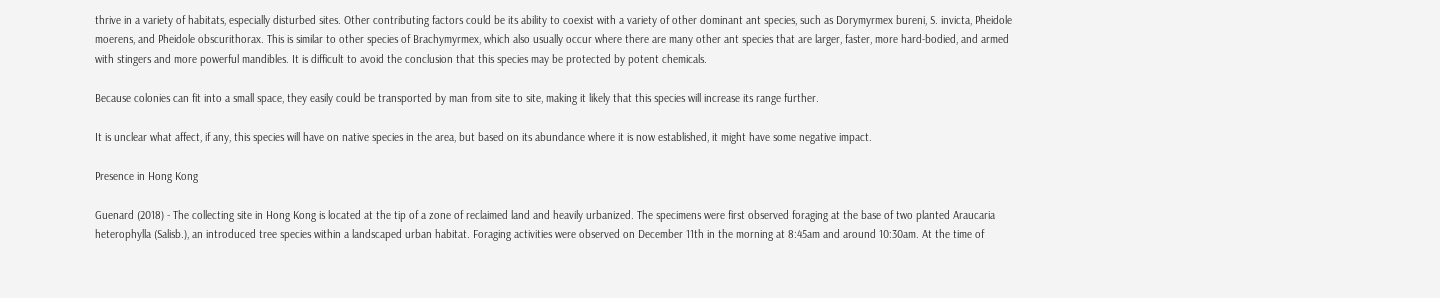thrive in a variety of habitats, especially disturbed sites. Other contributing factors could be its ability to coexist with a variety of other dominant ant species, such as Dorymyrmex bureni, S. invicta, Pheidole moerens, and Pheidole obscurithorax. This is similar to other species of Brachymyrmex, which also usually occur where there are many other ant species that are larger, faster, more hard-bodied, and armed with stingers and more powerful mandibles. It is difficult to avoid the conclusion that this species may be protected by potent chemicals.

Because colonies can fit into a small space, they easily could be transported by man from site to site, making it likely that this species will increase its range further.

It is unclear what affect, if any, this species will have on native species in the area, but based on its abundance where it is now established, it might have some negative impact.

Presence in Hong Kong

Guenard (2018) - The collecting site in Hong Kong is located at the tip of a zone of reclaimed land and heavily urbanized. The specimens were first observed foraging at the base of two planted Araucaria heterophylla (Salisb.), an introduced tree species within a landscaped urban habitat. Foraging activities were observed on December 11th in the morning at 8:45am and around 10:30am. At the time of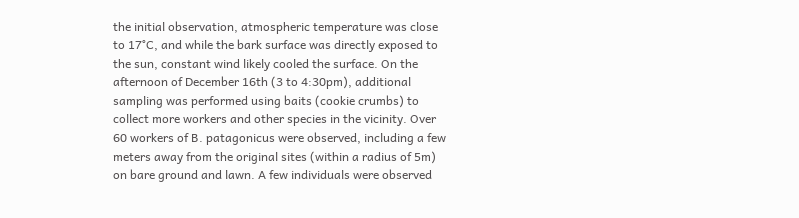the initial observation, atmospheric temperature was close to 17°C, and while the bark surface was directly exposed to the sun, constant wind likely cooled the surface. On the afternoon of December 16th (3 to 4:30pm), additional sampling was performed using baits (cookie crumbs) to collect more workers and other species in the vicinity. Over 60 workers of B. patagonicus were observed, including a few meters away from the original sites (within a radius of 5m) on bare ground and lawn. A few individuals were observed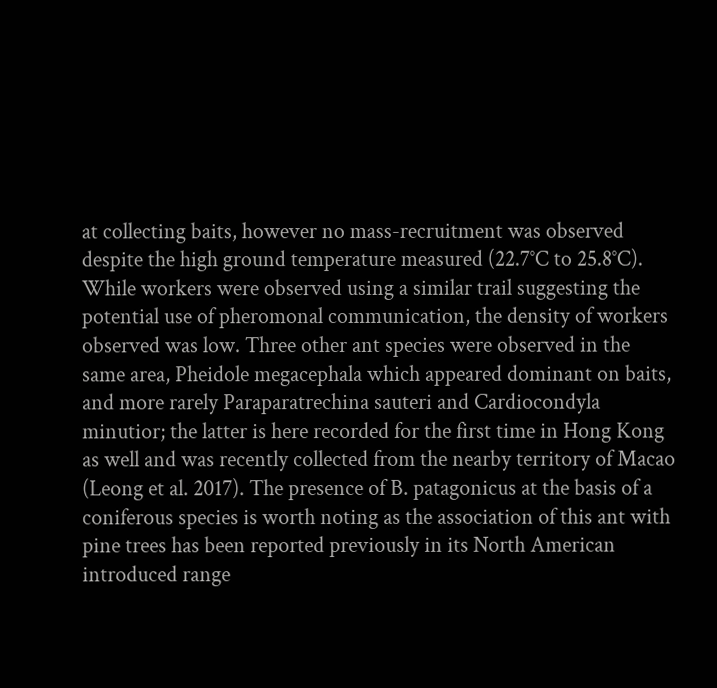at collecting baits, however no mass-recruitment was observed despite the high ground temperature measured (22.7°C to 25.8°C). While workers were observed using a similar trail suggesting the potential use of pheromonal communication, the density of workers observed was low. Three other ant species were observed in the same area, Pheidole megacephala which appeared dominant on baits, and more rarely Paraparatrechina sauteri and Cardiocondyla minutior; the latter is here recorded for the first time in Hong Kong as well and was recently collected from the nearby territory of Macao (Leong et al. 2017). The presence of B. patagonicus at the basis of a coniferous species is worth noting as the association of this ant with pine trees has been reported previously in its North American introduced range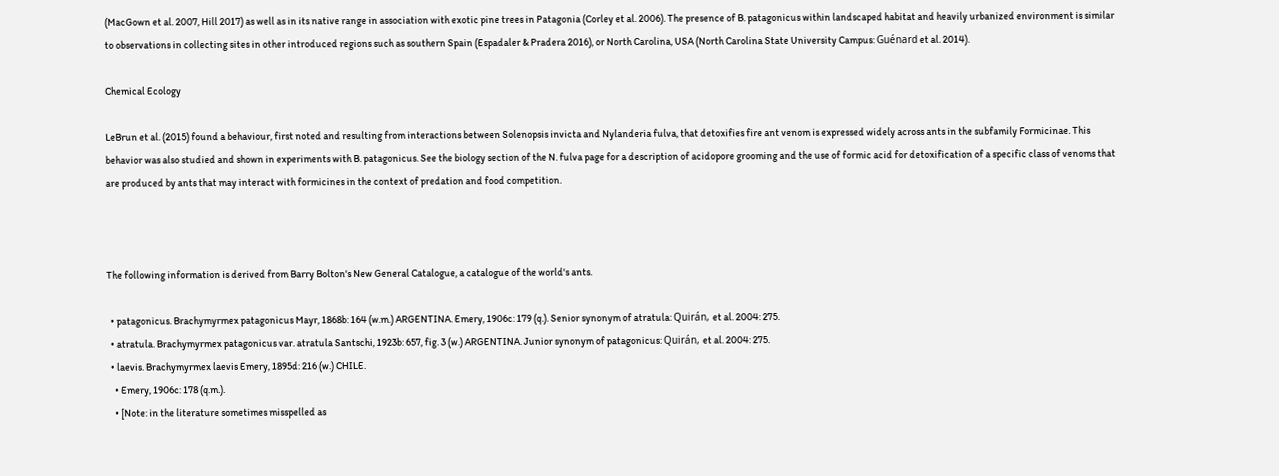(MacGown et al. 2007, Hill 2017) as well as in its native range in association with exotic pine trees in Patagonia (Corley et al. 2006). The presence of B. patagonicus within landscaped habitat and heavily urbanized environment is similar to observations in collecting sites in other introduced regions such as southern Spain (Espadaler & Pradera 2016), or North Carolina, USA (North Carolina State University Campus: Guénard et al. 2014).

Chemical Ecology

LeBrun et al. (2015) found a behaviour, first noted and resulting from interactions between Solenopsis invicta and Nylanderia fulva, that detoxifies fire ant venom is expressed widely across ants in the subfamily Formicinae. This behavior was also studied and shown in experiments with B. patagonicus. See the biology section of the N. fulva page for a description of acidopore grooming and the use of formic acid for detoxification of a specific class of venoms that are produced by ants that may interact with formicines in the context of predation and food competition.



The following information is derived from Barry Bolton's New General Catalogue, a catalogue of the world's ants.

  • patagonicus. Brachymyrmex patagonicus Mayr, 1868b: 164 (w.m.) ARGENTINA. Emery, 1906c: 179 (q.). Senior synonym of atratula: Quirán, et al. 2004: 275.
  • atratula. Brachymyrmex patagonicus var. atratula Santschi, 1923b: 657, fig. 3 (w.) ARGENTINA. Junior synonym of patagonicus: Quirán, et al. 2004: 275.
  • laevis. Brachymyrmex laevis Emery, 1895d: 216 (w.) CHILE.
    • Emery, 1906c: 178 (q.m.).
    • [Note: in the literature sometimes misspelled as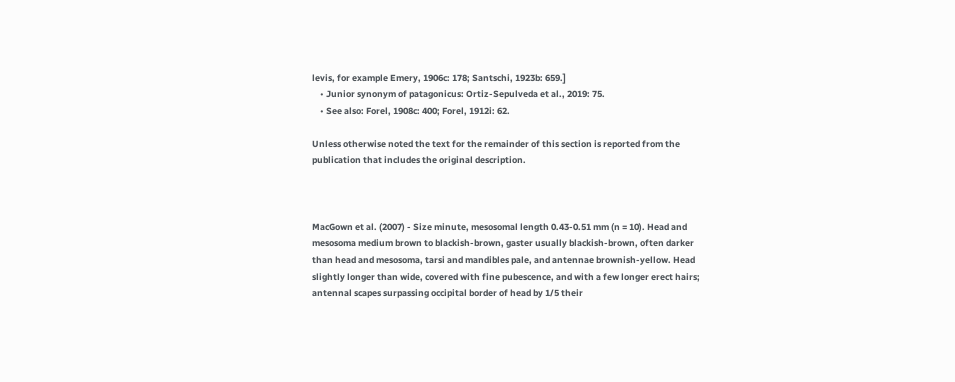levis, for example Emery, 1906c: 178; Santschi, 1923b: 659.]
    • Junior synonym of patagonicus: Ortiz-Sepulveda et al., 2019: 75.
    • See also: Forel, 1908c: 400; Forel, 1912i: 62.

Unless otherwise noted the text for the remainder of this section is reported from the publication that includes the original description.



MacGown et al. (2007) - Size minute, mesosomal length 0.43-0.51 mm (n = 10). Head and mesosoma medium brown to blackish-brown, gaster usually blackish-brown, often darker than head and mesosoma, tarsi and mandibles pale, and antennae brownish-yellow. Head slightly longer than wide, covered with fine pubescence, and with a few longer erect hairs; antennal scapes surpassing occipital border of head by 1/5 their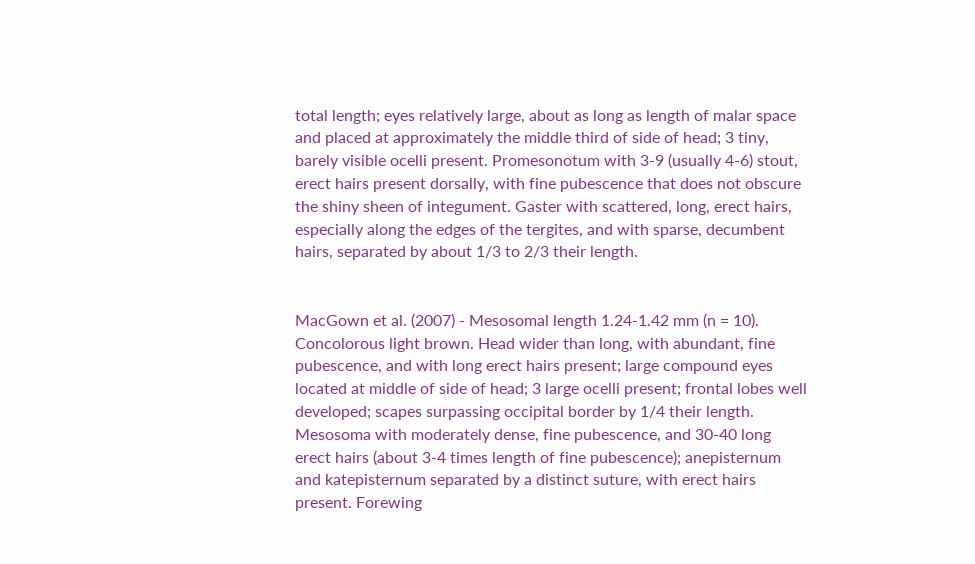total length; eyes relatively large, about as long as length of malar space and placed at approximately the middle third of side of head; 3 tiny, barely visible ocelli present. Promesonotum with 3-9 (usually 4-6) stout, erect hairs present dorsally, with fine pubescence that does not obscure the shiny sheen of integument. Gaster with scattered, long, erect hairs, especially along the edges of the tergites, and with sparse, decumbent hairs, separated by about 1/3 to 2/3 their length.


MacGown et al. (2007) - Mesosomal length 1.24-1.42 mm (n = 10). Concolorous light brown. Head wider than long, with abundant, fine pubescence, and with long erect hairs present; large compound eyes located at middle of side of head; 3 large ocelli present; frontal lobes well developed; scapes surpassing occipital border by 1/4 their length. Mesosoma with moderately dense, fine pubescence, and 30-40 long erect hairs (about 3-4 times length of fine pubescence); anepisternum and katepisternum separated by a distinct suture, with erect hairs present. Forewing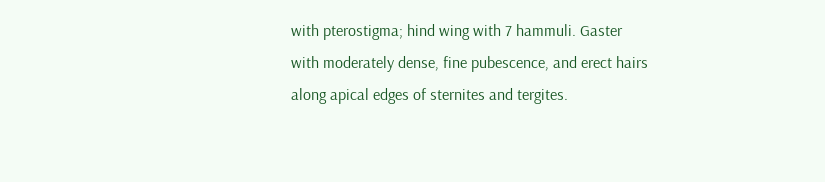with pterostigma; hind wing with 7 hammuli. Gaster with moderately dense, fine pubescence, and erect hairs along apical edges of sternites and tergites.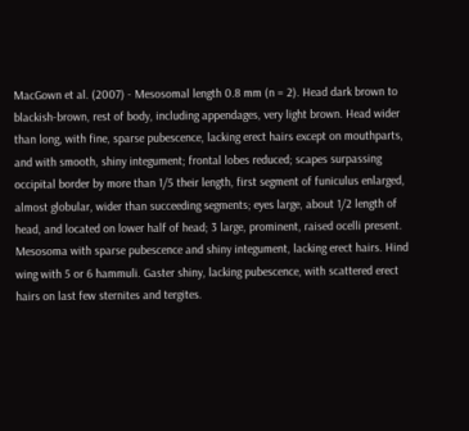MacGown et al. (2007) - Mesosomal length 0.8 mm (n = 2). Head dark brown to blackish-brown, rest of body, including appendages, very light brown. Head wider than long, with fine, sparse pubescence, lacking erect hairs except on mouthparts, and with smooth, shiny integument; frontal lobes reduced; scapes surpassing occipital border by more than 1/5 their length, first segment of funiculus enlarged, almost globular, wider than succeeding segments; eyes large, about 1/2 length of head, and located on lower half of head; 3 large, prominent, raised ocelli present. Mesosoma with sparse pubescence and shiny integument, lacking erect hairs. Hind wing with 5 or 6 hammuli. Gaster shiny, lacking pubescence, with scattered erect hairs on last few sternites and tergites.